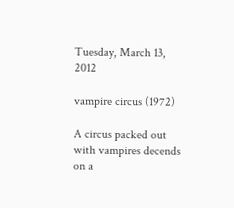Tuesday, March 13, 2012

vampire circus (1972)

A circus packed out with vampires decends on a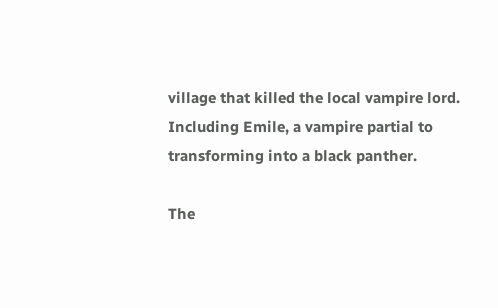village that killed the local vampire lord. Including Emile, a vampire partial to transforming into a black panther.

The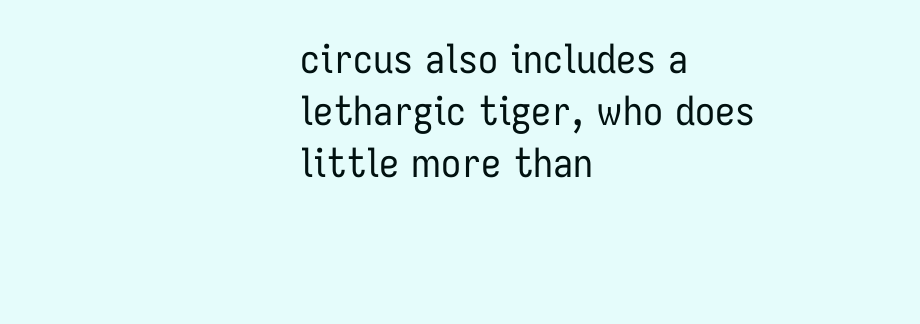circus also includes a lethargic tiger, who does little more than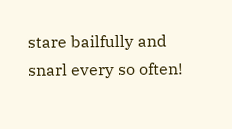stare bailfully and snarl every so often!